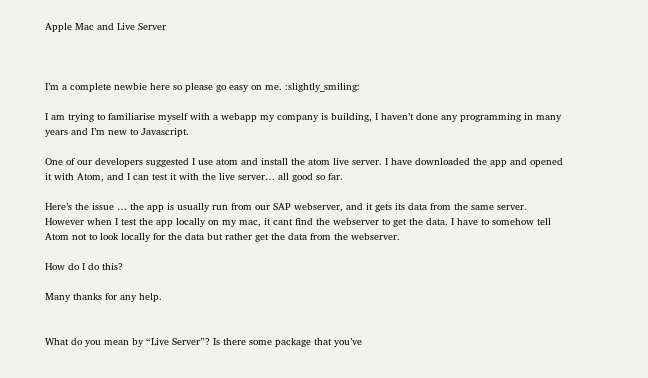Apple Mac and Live Server



I’m a complete newbie here so please go easy on me. :slightly_smiling:

I am trying to familiarise myself with a webapp my company is building, I haven’t done any programming in many years and I’m new to Javascript.

One of our developers suggested I use atom and install the atom live server. I have downloaded the app and opened it with Atom, and I can test it with the live server… all good so far.

Here’s the issue … the app is usually run from our SAP webserver, and it gets its data from the same server. However when I test the app locally on my mac, it cant find the webserver to get the data. I have to somehow tell Atom not to look locally for the data but rather get the data from the webserver.

How do I do this?

Many thanks for any help.


What do you mean by “Live Server”? Is there some package that you’ve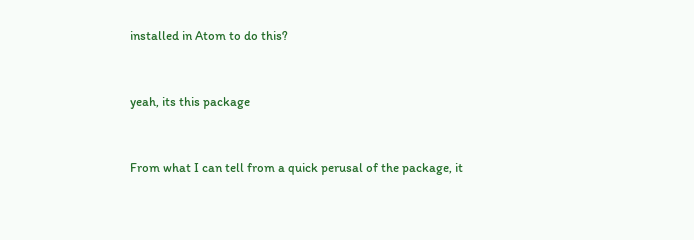installed in Atom to do this?


yeah, its this package


From what I can tell from a quick perusal of the package, it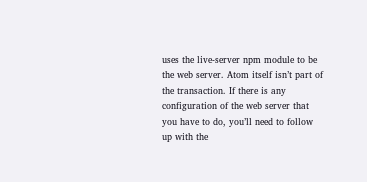uses the live-server npm module to be the web server. Atom itself isn’t part of the transaction. If there is any configuration of the web server that you have to do, you’ll need to follow up with the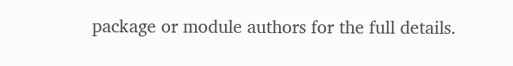package or module authors for the full details.